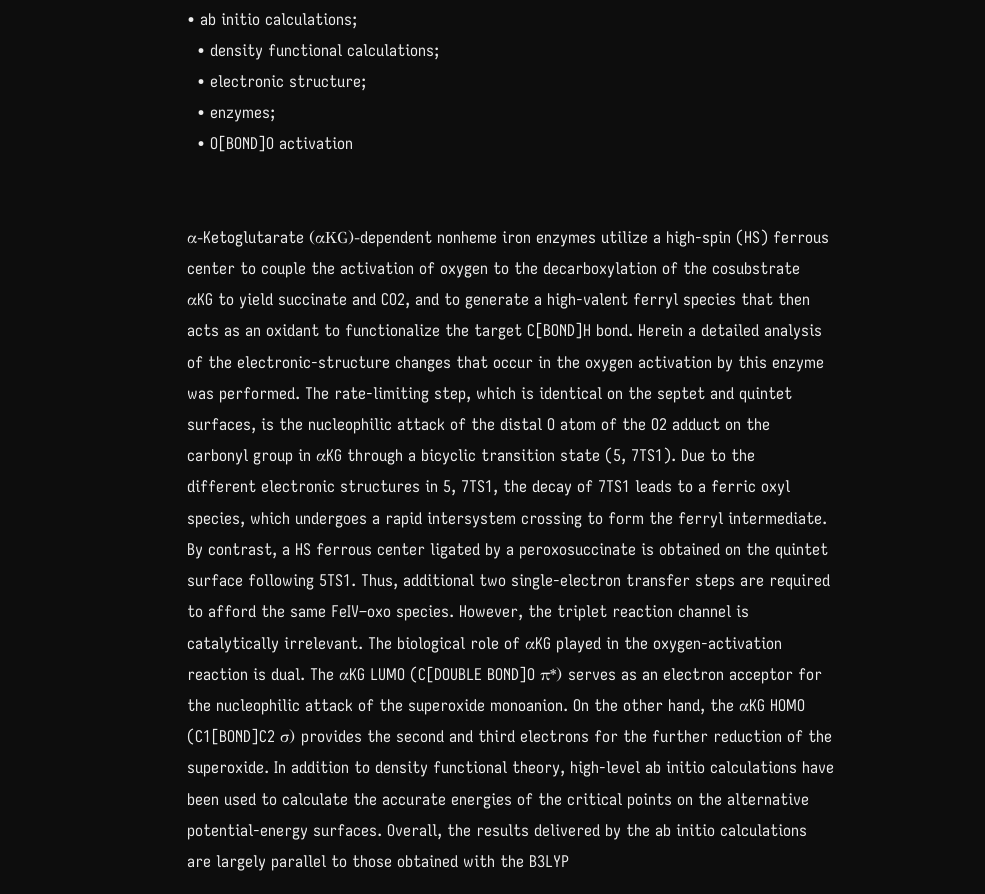• ab initio calculations;
  • density functional calculations;
  • electronic structure;
  • enzymes;
  • O[BOND]O activation


α-Ketoglutarate (αKG)-dependent nonheme iron enzymes utilize a high-spin (HS) ferrous center to couple the activation of oxygen to the decarboxylation of the cosubstrate αKG to yield succinate and CO2, and to generate a high-valent ferryl species that then acts as an oxidant to functionalize the target C[BOND]H bond. Herein a detailed analysis of the electronic-structure changes that occur in the oxygen activation by this enzyme was performed. The rate-limiting step, which is identical on the septet and quintet surfaces, is the nucleophilic attack of the distal O atom of the O2 adduct on the carbonyl group in αKG through a bicyclic transition state (5, 7TS1). Due to the different electronic structures in 5, 7TS1, the decay of 7TS1 leads to a ferric oxyl species, which undergoes a rapid intersystem crossing to form the ferryl intermediate. By contrast, a HS ferrous center ligated by a peroxosuccinate is obtained on the quintet surface following 5TS1. Thus, additional two single-electron transfer steps are required to afford the same FeIV–oxo species. However, the triplet reaction channel is catalytically irrelevant. The biological role of αKG played in the oxygen-activation reaction is dual. The αKG LUMO (C[DOUBLE BOND]O π*) serves as an electron acceptor for the nucleophilic attack of the superoxide monoanion. On the other hand, the αKG HOMO (C1[BOND]C2 σ) provides the second and third electrons for the further reduction of the superoxide. In addition to density functional theory, high-level ab initio calculations have been used to calculate the accurate energies of the critical points on the alternative potential-energy surfaces. Overall, the results delivered by the ab initio calculations are largely parallel to those obtained with the B3LYP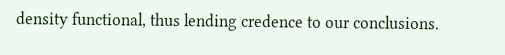density functional, thus lending credence to our conclusions.